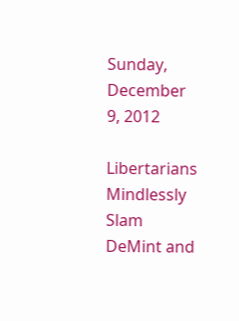Sunday, December 9, 2012

Libertarians Mindlessly Slam DeMint and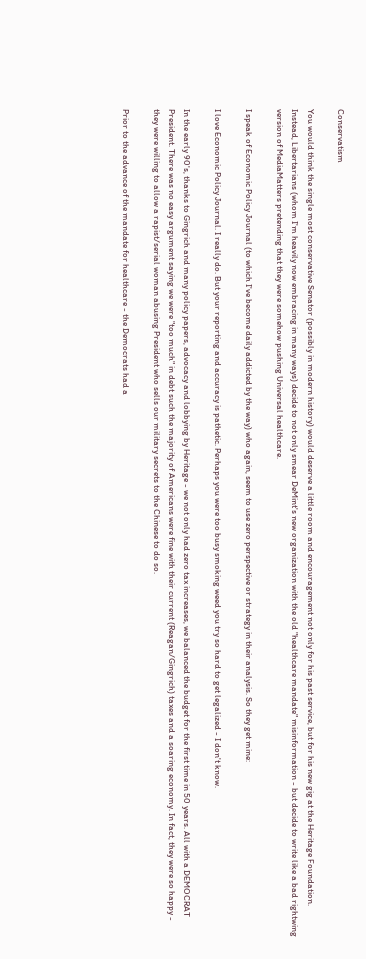Conservatism

You would think the single most conservative Senator (possibly in modern history) would deserve a little room and encouragement not only for his past service, but for his new gig at the Heritage Foundation. Instead, Libertarians (whom I'm heavily now embracing in many ways) decide to not only smear DeMint's new organization with the old "healthcare mandate" misinformation - but decide to write like a bad rightwing version of MediaMatters pretending that they were somehow pushing Universal healthcare.

I speak of Economic Policy Journal (to which I've become daily addicted by the way) who again, seem to use zero perspective or strategy in their analysis. So they get mine:

I love Economic Policy Journal. I really do. But your reporting and accuracy is pathetic. Perhaps you were too busy smoking weed you try so hard to get legalized - I don't know.

In the early 90's, thanks to Gingrich and many policy papers, advocacy and lobbying by Heritage - we not only had zero tax increases, we balanced the budget for the first time in 50 years. All with a DEMOCRAT President. There was no easy argument saying we were "too much" in debt such the majority of Americans were fine with their current (Reagan/Gingrich) taxes and a soaring economy. In fact, they were so happy - they were willing to allow a rapist/serial woman abusing President who sells our military secrets to the Chinese to do so.

Prior to the advance of the mandate for healthcare - the Democrats had a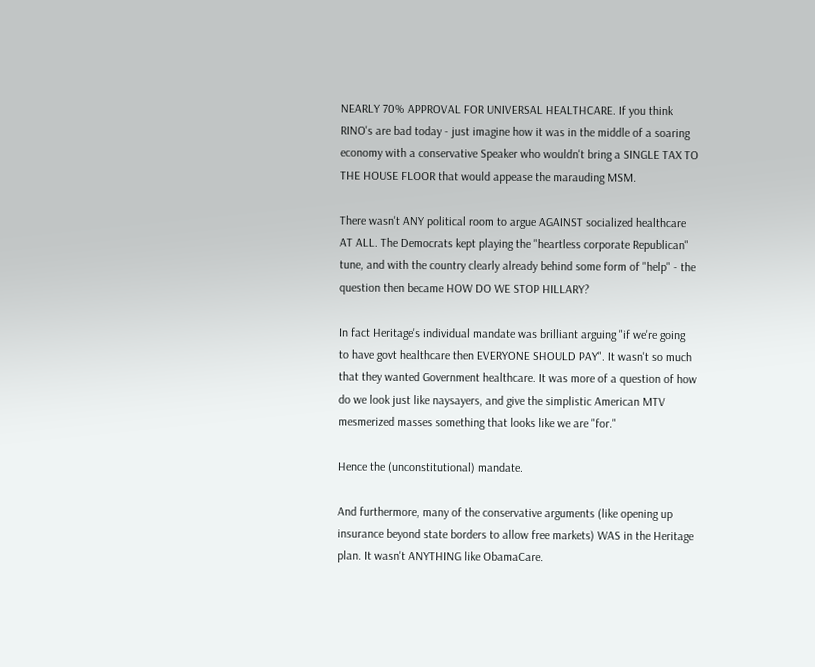NEARLY 70% APPROVAL FOR UNIVERSAL HEALTHCARE. If you think RINO's are bad today - just imagine how it was in the middle of a soaring economy with a conservative Speaker who wouldn't bring a SINGLE TAX TO THE HOUSE FLOOR that would appease the marauding MSM.

There wasn't ANY political room to argue AGAINST socialized healthcare AT ALL. The Democrats kept playing the "heartless corporate Republican" tune, and with the country clearly already behind some form of "help" - the question then became HOW DO WE STOP HILLARY?

In fact Heritage's individual mandate was brilliant arguing "if we're going to have govt healthcare then EVERYONE SHOULD PAY". It wasn't so much that they wanted Government healthcare. It was more of a question of how do we look just like naysayers, and give the simplistic American MTV mesmerized masses something that looks like we are "for."

Hence the (unconstitutional) mandate.

And furthermore, many of the conservative arguments (like opening up insurance beyond state borders to allow free markets) WAS in the Heritage plan. It wasn't ANYTHING like ObamaCare.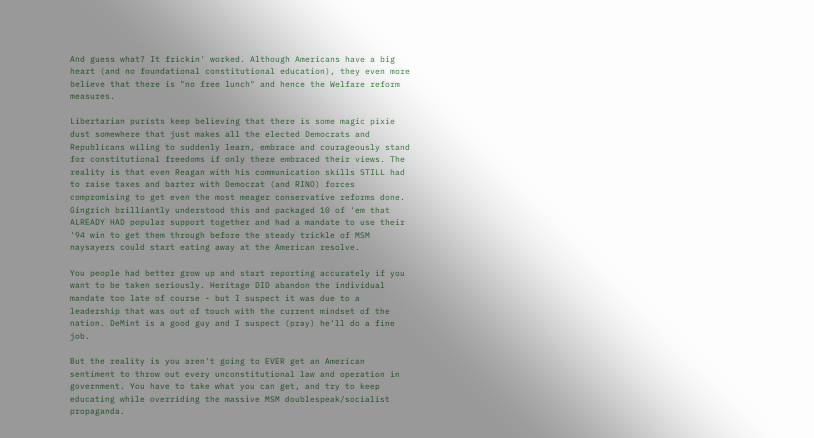And guess what? It frickin' worked. Although Americans have a big heart (and no foundational constitutional education), they even more believe that there is "no free lunch" and hence the Welfare reform measures.

Libertarian purists keep believing that there is some magic pixie dust somewhere that just makes all the elected Democrats and Republicans wiling to suddenly learn, embrace and courageously stand for constitutional freedoms if only there embraced their views. The reality is that even Reagan with his communication skills STILL had to raise taxes and barter with Democrat (and RINO) forces compromising to get even the most meager conservative reforms done. Gingrich brilliantly understood this and packaged 10 of 'em that ALREADY HAD popular support together and had a mandate to use their '94 win to get them through before the steady trickle of MSM naysayers could start eating away at the American resolve.

You people had better grow up and start reporting accurately if you want to be taken seriously. Heritage DID abandon the individual mandate too late of course - but I suspect it was due to a leadership that was out of touch with the current mindset of the nation. DeMint is a good guy and I suspect (pray) he'll do a fine job.

But the reality is you aren't going to EVER get an American sentiment to throw out every unconstitutional law and operation in government. You have to take what you can get, and try to keep educating while overriding the massive MSM doublespeak/socialist propaganda.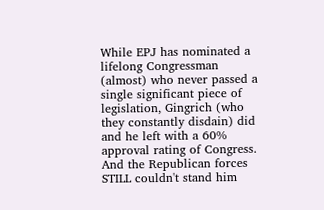While EPJ has nominated a lifelong Congressman (almost) who never passed a single significant piece of legislation, Gingrich (who they constantly disdain) did and he left with a 60% approval rating of Congress. And the Republican forces STILL couldn't stand him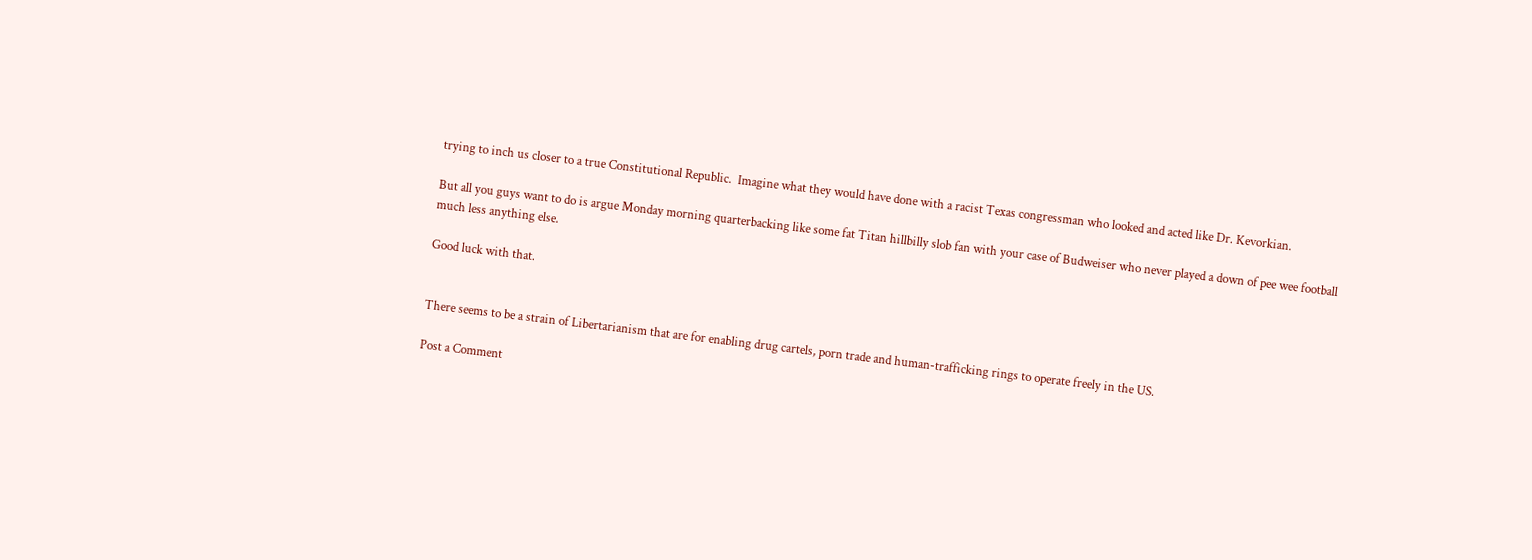trying to inch us closer to a true Constitutional Republic.  Imagine what they would have done with a racist Texas congressman who looked and acted like Dr. Kevorkian.

But all you guys want to do is argue Monday morning quarterbacking like some fat Titan hillbilly slob fan with your case of Budweiser who never played a down of pee wee football much less anything else.

Good luck with that.


There seems to be a strain of Libertarianism that are for enabling drug cartels, porn trade and human-trafficking rings to operate freely in the US.

Post a Comment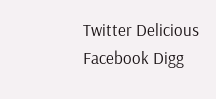Twitter Delicious Facebook Digg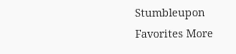Stumbleupon Favorites More